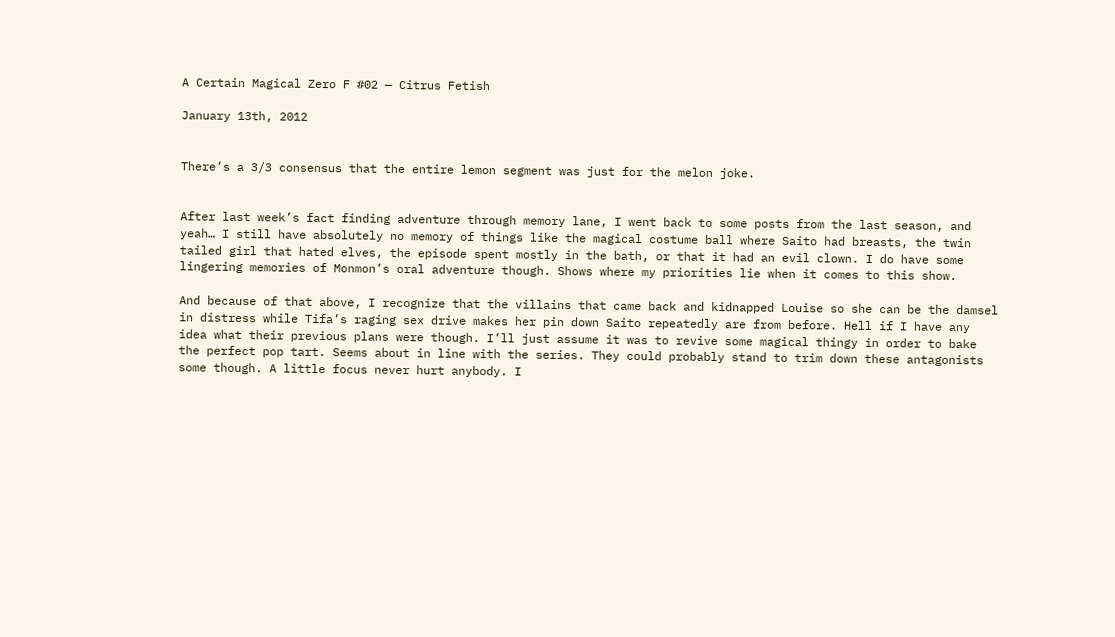A Certain Magical Zero F #02 — Citrus Fetish

January 13th, 2012


There’s a 3/3 consensus that the entire lemon segment was just for the melon joke.


After last week’s fact finding adventure through memory lane, I went back to some posts from the last season, and yeah… I still have absolutely no memory of things like the magical costume ball where Saito had breasts, the twin tailed girl that hated elves, the episode spent mostly in the bath, or that it had an evil clown. I do have some lingering memories of Monmon’s oral adventure though. Shows where my priorities lie when it comes to this show.

And because of that above, I recognize that the villains that came back and kidnapped Louise so she can be the damsel in distress while Tifa’s raging sex drive makes her pin down Saito repeatedly are from before. Hell if I have any idea what their previous plans were though. I’ll just assume it was to revive some magical thingy in order to bake the perfect pop tart. Seems about in line with the series. They could probably stand to trim down these antagonists some though. A little focus never hurt anybody. I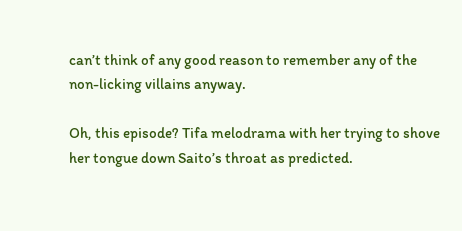can’t think of any good reason to remember any of the non-licking villains anyway.

Oh, this episode? Tifa melodrama with her trying to shove her tongue down Saito’s throat as predicted.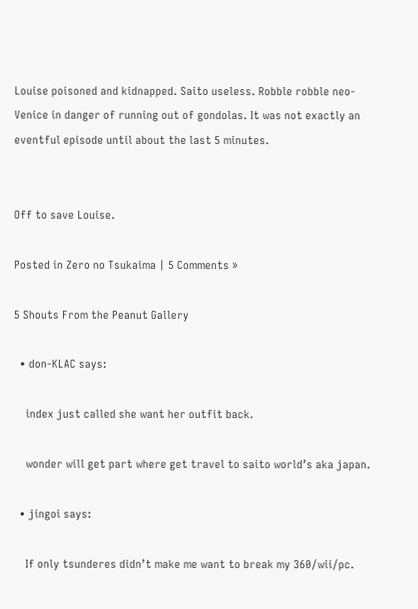Louise poisoned and kidnapped. Saito useless. Robble robble neo-Venice in danger of running out of gondolas. It was not exactly an eventful episode until about the last 5 minutes.


Off to save Louise.

Posted in Zero no Tsukaima | 5 Comments »

5 Shouts From the Peanut Gallery

  • don-KLAC says:

    index just called she want her outfit back.

    wonder will get part where get travel to saito world’s aka japan.

  • jingoi says:

    If only tsunderes didn’t make me want to break my 360/wii/pc.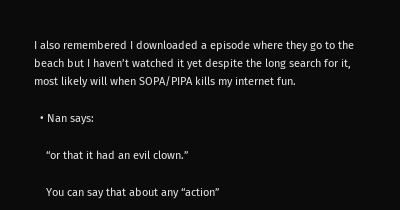I also remembered I downloaded a episode where they go to the beach but I haven’t watched it yet despite the long search for it, most likely will when SOPA/PIPA kills my internet fun.

  • Nan says:

    “or that it had an evil clown.”

    You can say that about any “action”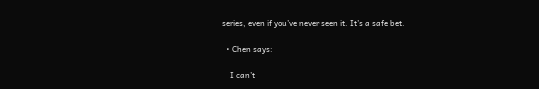series, even if you’ve never seen it. It’s a safe bet.

  • Chen says:

    I can’t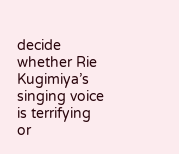decide whether Rie Kugimiya’s singing voice is terrifying or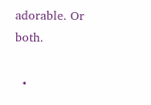adorable. Or both.

  •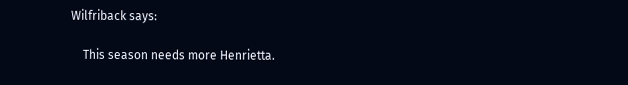Wilfriback says:

    This season needs more Henrietta.